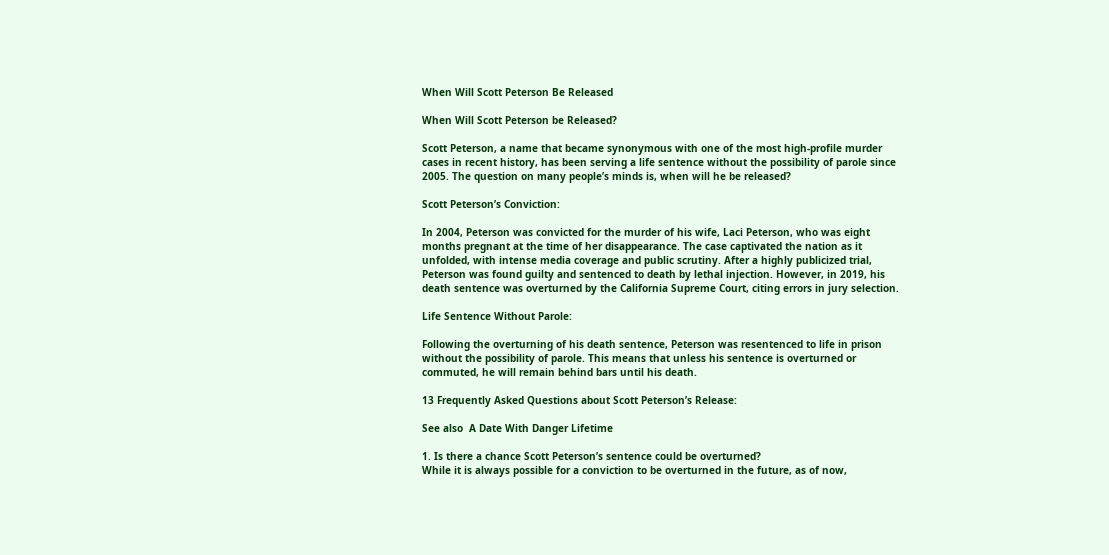When Will Scott Peterson Be Released

When Will Scott Peterson be Released?

Scott Peterson, a name that became synonymous with one of the most high-profile murder cases in recent history, has been serving a life sentence without the possibility of parole since 2005. The question on many people’s minds is, when will he be released?

Scott Peterson’s Conviction:

In 2004, Peterson was convicted for the murder of his wife, Laci Peterson, who was eight months pregnant at the time of her disappearance. The case captivated the nation as it unfolded, with intense media coverage and public scrutiny. After a highly publicized trial, Peterson was found guilty and sentenced to death by lethal injection. However, in 2019, his death sentence was overturned by the California Supreme Court, citing errors in jury selection.

Life Sentence Without Parole:

Following the overturning of his death sentence, Peterson was resentenced to life in prison without the possibility of parole. This means that unless his sentence is overturned or commuted, he will remain behind bars until his death.

13 Frequently Asked Questions about Scott Peterson’s Release:

See also  A Date With Danger Lifetime

1. Is there a chance Scott Peterson’s sentence could be overturned?
While it is always possible for a conviction to be overturned in the future, as of now,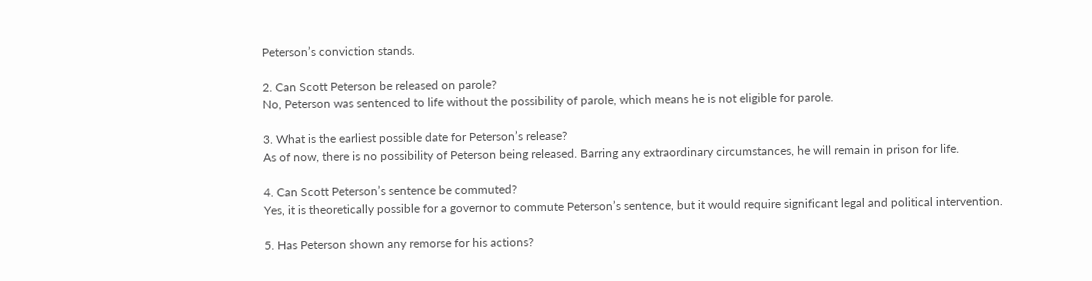Peterson’s conviction stands.

2. Can Scott Peterson be released on parole?
No, Peterson was sentenced to life without the possibility of parole, which means he is not eligible for parole.

3. What is the earliest possible date for Peterson’s release?
As of now, there is no possibility of Peterson being released. Barring any extraordinary circumstances, he will remain in prison for life.

4. Can Scott Peterson’s sentence be commuted?
Yes, it is theoretically possible for a governor to commute Peterson’s sentence, but it would require significant legal and political intervention.

5. Has Peterson shown any remorse for his actions?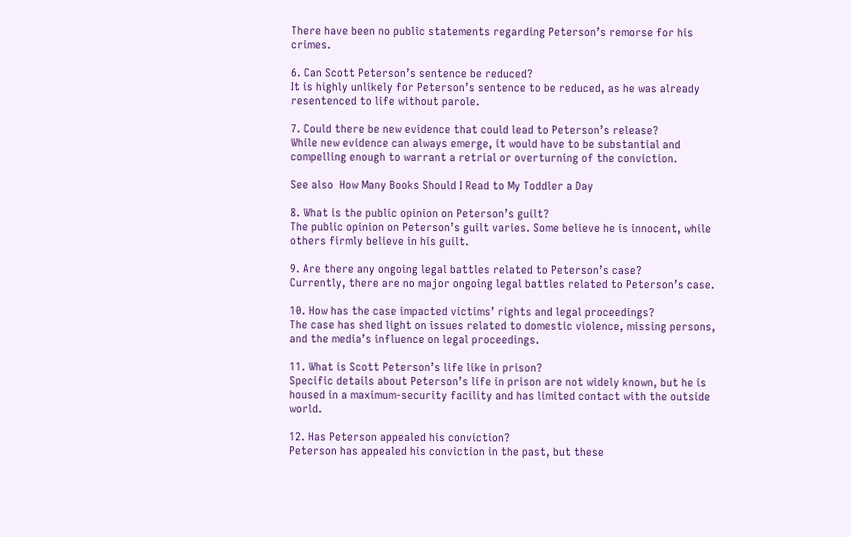There have been no public statements regarding Peterson’s remorse for his crimes.

6. Can Scott Peterson’s sentence be reduced?
It is highly unlikely for Peterson’s sentence to be reduced, as he was already resentenced to life without parole.

7. Could there be new evidence that could lead to Peterson’s release?
While new evidence can always emerge, it would have to be substantial and compelling enough to warrant a retrial or overturning of the conviction.

See also  How Many Books Should I Read to My Toddler a Day

8. What is the public opinion on Peterson’s guilt?
The public opinion on Peterson’s guilt varies. Some believe he is innocent, while others firmly believe in his guilt.

9. Are there any ongoing legal battles related to Peterson’s case?
Currently, there are no major ongoing legal battles related to Peterson’s case.

10. How has the case impacted victims’ rights and legal proceedings?
The case has shed light on issues related to domestic violence, missing persons, and the media’s influence on legal proceedings.

11. What is Scott Peterson’s life like in prison?
Specific details about Peterson’s life in prison are not widely known, but he is housed in a maximum-security facility and has limited contact with the outside world.

12. Has Peterson appealed his conviction?
Peterson has appealed his conviction in the past, but these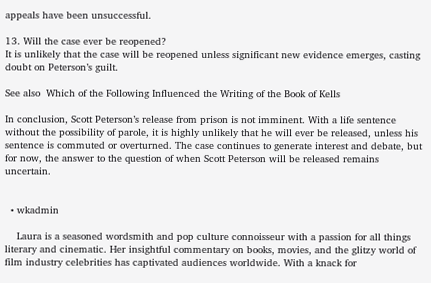appeals have been unsuccessful.

13. Will the case ever be reopened?
It is unlikely that the case will be reopened unless significant new evidence emerges, casting doubt on Peterson’s guilt.

See also  Which of the Following Influenced the Writing of the Book of Kells

In conclusion, Scott Peterson’s release from prison is not imminent. With a life sentence without the possibility of parole, it is highly unlikely that he will ever be released, unless his sentence is commuted or overturned. The case continues to generate interest and debate, but for now, the answer to the question of when Scott Peterson will be released remains uncertain.


  • wkadmin

    Laura is a seasoned wordsmith and pop culture connoisseur with a passion for all things literary and cinematic. Her insightful commentary on books, movies, and the glitzy world of film industry celebrities has captivated audiences worldwide. With a knack for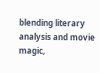blending literary analysis and movie magic,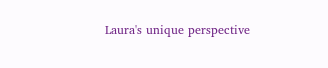Laura's unique perspective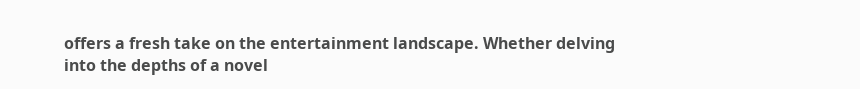offers a fresh take on the entertainment landscape. Whether delving into the depths of a novel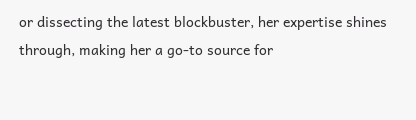or dissecting the latest blockbuster, her expertise shines through, making her a go-to source for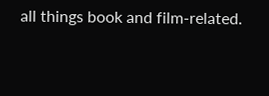all things book and film-related.